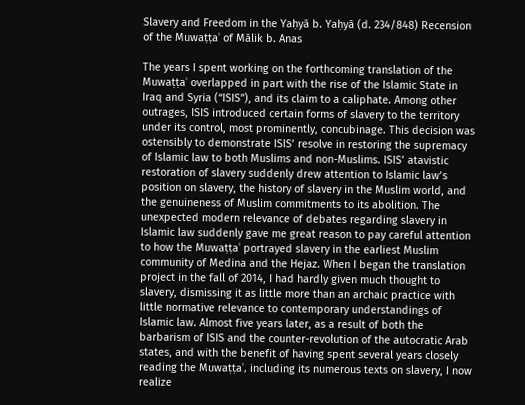Slavery and Freedom in the Yaḥyā b. Yaḥyā (d. 234/848) Recension of the Muwaṭṭaʾ of Mālik b. Anas

The years I spent working on the forthcoming translation of the Muwaṭṭaʾ overlapped in part with the rise of the Islamic State in Iraq and Syria (“ISIS”), and its claim to a caliphate. Among other outrages, ISIS introduced certain forms of slavery to the territory under its control, most prominently, concubinage. This decision was ostensibly to demonstrate ISIS’ resolve in restoring the supremacy of Islamic law to both Muslims and non-Muslims. ISIS’ atavistic restoration of slavery suddenly drew attention to Islamic law’s position on slavery, the history of slavery in the Muslim world, and the genuineness of Muslim commitments to its abolition. The unexpected modern relevance of debates regarding slavery in Islamic law suddenly gave me great reason to pay careful attention to how the Muwaṭṭaʾ portrayed slavery in the earliest Muslim community of Medina and the Hejaz. When I began the translation project in the fall of 2014, I had hardly given much thought to slavery, dismissing it as little more than an archaic practice with little normative relevance to contemporary understandings of Islamic law. Almost five years later, as a result of both the barbarism of ISIS and the counter-revolution of the autocratic Arab states, and with the benefit of having spent several years closely reading the Muwaṭṭaʾ, including its numerous texts on slavery, I now realize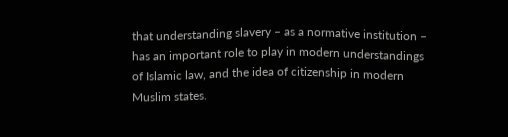that understanding slavery – as a normative institution – has an important role to play in modern understandings of Islamic law, and the idea of citizenship in modern Muslim states.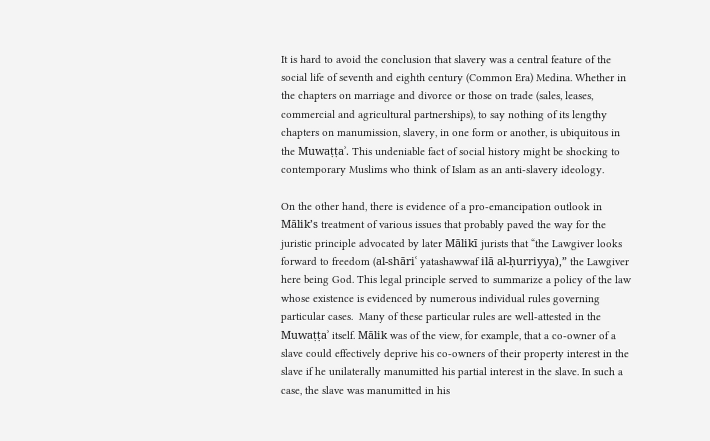It is hard to avoid the conclusion that slavery was a central feature of the social life of seventh and eighth century (Common Era) Medina. Whether in the chapters on marriage and divorce or those on trade (sales, leases, commercial and agricultural partnerships), to say nothing of its lengthy chapters on manumission, slavery, in one form or another, is ubiquitous in the Muwaṭṭaʾ. This undeniable fact of social history might be shocking to contemporary Muslims who think of Islam as an anti-slavery ideology.

On the other hand, there is evidence of a pro-emancipation outlook in Mālik’s treatment of various issues that probably paved the way for the juristic principle advocated by later Mālikī jurists that “the Lawgiver looks forward to freedom (al-shāriʿ yatashawwaf ilā al-ḥurriyya),” the Lawgiver here being God. This legal principle served to summarize a policy of the law whose existence is evidenced by numerous individual rules governing particular cases.  Many of these particular rules are well-attested in the Muwaṭṭaʾ itself. Mālik was of the view, for example, that a co-owner of a slave could effectively deprive his co-owners of their property interest in the slave if he unilaterally manumitted his partial interest in the slave. In such a case, the slave was manumitted in his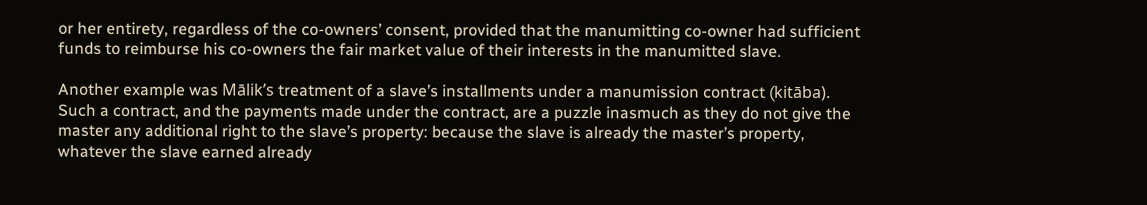or her entirety, regardless of the co-owners’ consent, provided that the manumitting co-owner had sufficient funds to reimburse his co-owners the fair market value of their interests in the manumitted slave.

Another example was Mālik’s treatment of a slave’s installments under a manumission contract (kitāba). Such a contract, and the payments made under the contract, are a puzzle inasmuch as they do not give the master any additional right to the slave’s property: because the slave is already the master’s property, whatever the slave earned already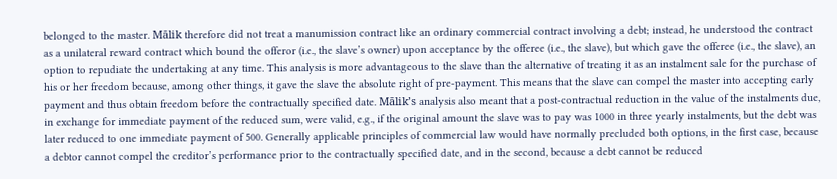belonged to the master. Mālik therefore did not treat a manumission contract like an ordinary commercial contract involving a debt; instead, he understood the contract as a unilateral reward contract which bound the offeror (i.e., the slave’s owner) upon acceptance by the offeree (i.e., the slave), but which gave the offeree (i.e., the slave), an option to repudiate the undertaking at any time. This analysis is more advantageous to the slave than the alternative of treating it as an instalment sale for the purchase of his or her freedom because, among other things, it gave the slave the absolute right of pre-payment. This means that the slave can compel the master into accepting early payment and thus obtain freedom before the contractually specified date. Mālik’s analysis also meant that a post-contractual reduction in the value of the instalments due, in exchange for immediate payment of the reduced sum, were valid, e.g., if the original amount the slave was to pay was 1000 in three yearly instalments, but the debt was later reduced to one immediate payment of 500. Generally applicable principles of commercial law would have normally precluded both options, in the first case, because a debtor cannot compel the creditor’s performance prior to the contractually specified date, and in the second, because a debt cannot be reduced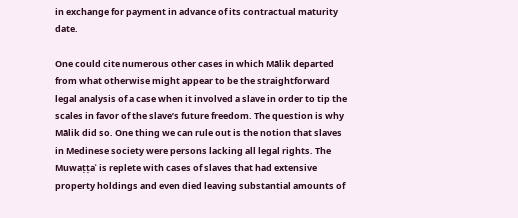in exchange for payment in advance of its contractual maturity date.

One could cite numerous other cases in which Mālik departed from what otherwise might appear to be the straightforward legal analysis of a case when it involved a slave in order to tip the scales in favor of the slave’s future freedom. The question is why Mālik did so. One thing we can rule out is the notion that slaves in Medinese society were persons lacking all legal rights. The Muwaṭṭaʾ is replete with cases of slaves that had extensive property holdings and even died leaving substantial amounts of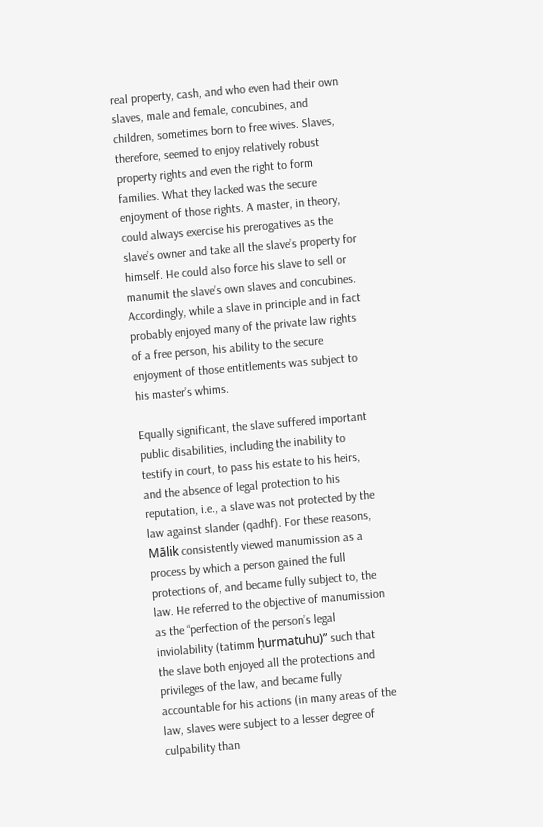real property, cash, and who even had their own slaves, male and female, concubines, and children, sometimes born to free wives. Slaves, therefore, seemed to enjoy relatively robust property rights and even the right to form families. What they lacked was the secure enjoyment of those rights. A master, in theory, could always exercise his prerogatives as the slave’s owner and take all the slave’s property for himself. He could also force his slave to sell or manumit the slave’s own slaves and concubines. Accordingly, while a slave in principle and in fact probably enjoyed many of the private law rights of a free person, his ability to the secure enjoyment of those entitlements was subject to his master’s whims.

Equally significant, the slave suffered important public disabilities, including the inability to testify in court, to pass his estate to his heirs, and the absence of legal protection to his reputation, i.e., a slave was not protected by the law against slander (qadhf). For these reasons, Mālik consistently viewed manumission as a process by which a person gained the full protections of, and became fully subject to, the law. He referred to the objective of manumission as the “perfection of the person’s legal inviolability (tatimm ḥurmatuhu)” such that the slave both enjoyed all the protections and privileges of the law, and became fully accountable for his actions (in many areas of the law, slaves were subject to a lesser degree of culpability than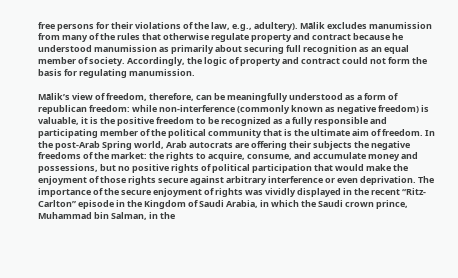free persons for their violations of the law, e.g., adultery). Mālik excludes manumission from many of the rules that otherwise regulate property and contract because he understood manumission as primarily about securing full recognition as an equal member of society. Accordingly, the logic of property and contract could not form the basis for regulating manumission.

Mālik’s view of freedom, therefore, can be meaningfully understood as a form of republican freedom: while non-interference (commonly known as negative freedom) is valuable, it is the positive freedom to be recognized as a fully responsible and participating member of the political community that is the ultimate aim of freedom. In the post-Arab Spring world, Arab autocrats are offering their subjects the negative freedoms of the market: the rights to acquire, consume, and accumulate money and possessions, but no positive rights of political participation that would make the enjoyment of those rights secure against arbitrary interference or even deprivation. The importance of the secure enjoyment of rights was vividly displayed in the recent “Ritz-Carlton” episode in the Kingdom of Saudi Arabia, in which the Saudi crown prince, Muhammad bin Salman, in the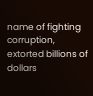name of fighting corruption, extorted billions of dollars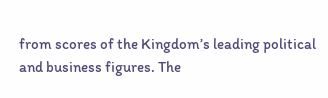from scores of the Kingdom’s leading political and business figures. The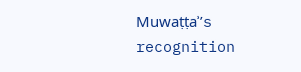Muwaṭṭaʾ’s recognition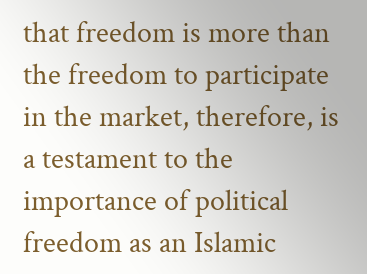that freedom is more than the freedom to participate in the market, therefore, is a testament to the importance of political freedom as an Islamic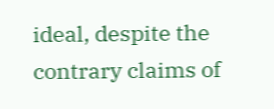ideal, despite the contrary claims of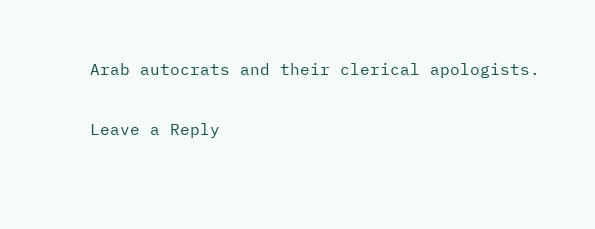Arab autocrats and their clerical apologists.

Leave a Reply